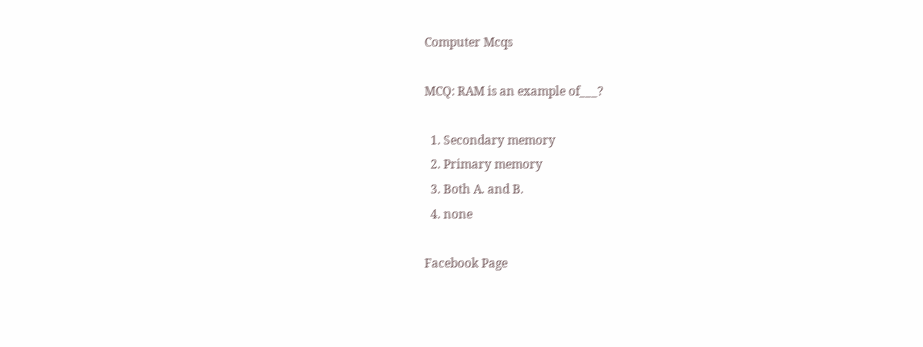Computer Mcqs

MCQ: RAM is an example of___?

  1. Secondary memory
  2. Primary memory
  3. Both A. and B.
  4. none

Facebook Page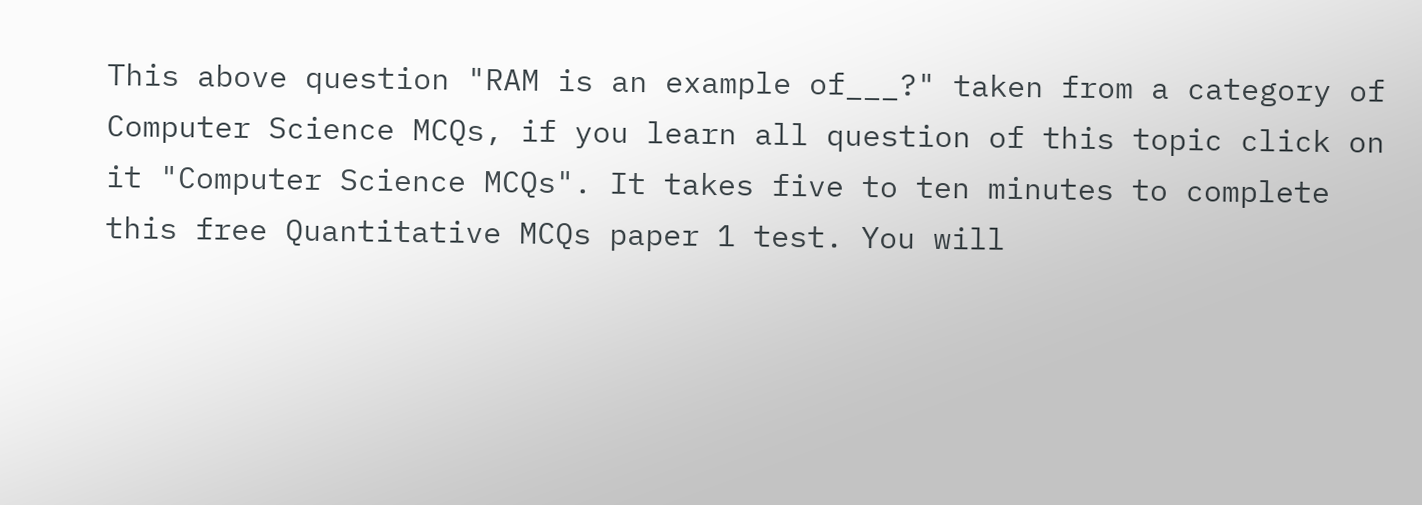This above question "RAM is an example of___?" taken from a category of Computer Science MCQs, if you learn all question of this topic click on it "Computer Science MCQs". It takes five to ten minutes to complete this free Quantitative MCQs paper 1 test. You will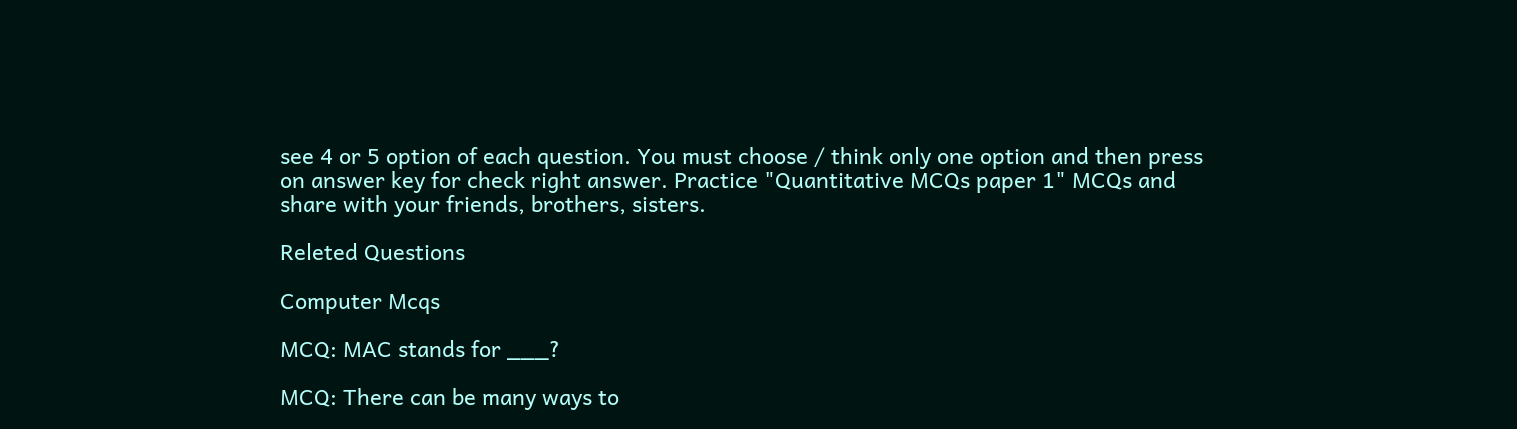see 4 or 5 option of each question. You must choose / think only one option and then press on answer key for check right answer. Practice "Quantitative MCQs paper 1" MCQs and share with your friends, brothers, sisters.

Releted Questions

Computer Mcqs

MCQ: MAC stands for ___?

MCQ: There can be many ways to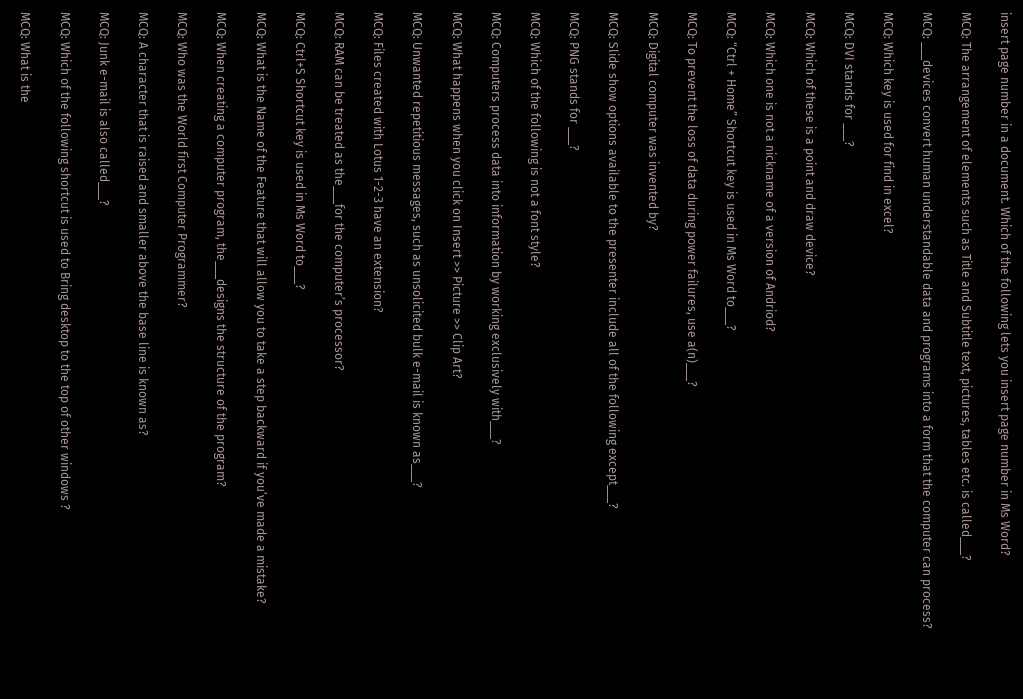insert page number in a document. Which of the following lets you insert page number in Ms Word?

MCQ: The arrangement of elements such as Title and Subtitle text, pictures, tables etc. is called___?

MCQ: ___devices convert human understandable data and programs into a form that the computer can process?

MCQ: Which key is used for find in excel?

MCQ: DVI stands for ___?

MCQ: Which of these is a point and draw device?

MCQ: Which one is not a nickname of a version of Andriod?

MCQ: “Ctrl + Home” Shortcut key is used in Ms Word to___?

MCQ: To prevent the loss of data during power failures, use a(n)___?

MCQ: Digital computer was invented by?

MCQ: Slide show options available to the presenter include all of the following except___?

MCQ: PNG stands for ___?

MCQ: Which of the following is not a font style?

MCQ: Computers process data into information by working exclusively with___?

MCQ: What happens when you click on Insert >> Picture >> Clip Art?

MCQ: Unwanted repetitious messages, such as unsolicited bulk e-mail is known as___?

MCQ: Files created with Lotus 1-2-3 have an extension?

MCQ: RAM can be treated as the___for the computer’s processor?

MCQ: Ctrl+S Shortcut key is used in Ms Word to___?

MCQ: What is the Name of the Feature that will allow you to take a step backward if you’ve made a mistake?

MCQ: When creating a computer program, the___designs the structure of the program?

MCQ: Who was the World first Computer Programmer?

MCQ: A character that is raised and smaller above the base line is known as?

MCQ: Junk e-mail is also called___?

MCQ: Which of the following shortcut is used to Bring desktop to the top of other windows ?

MCQ: What is the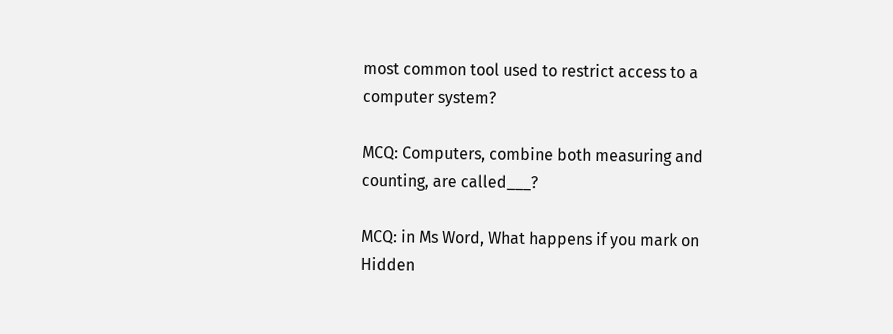most common tool used to restrict access to a computer system?

MCQ: Computers, combine both measuring and counting, are called___?

MCQ: in Ms Word, What happens if you mark on Hidden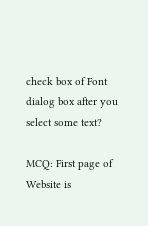check box of Font dialog box after you select some text?

MCQ: First page of Website is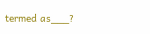termed as___?